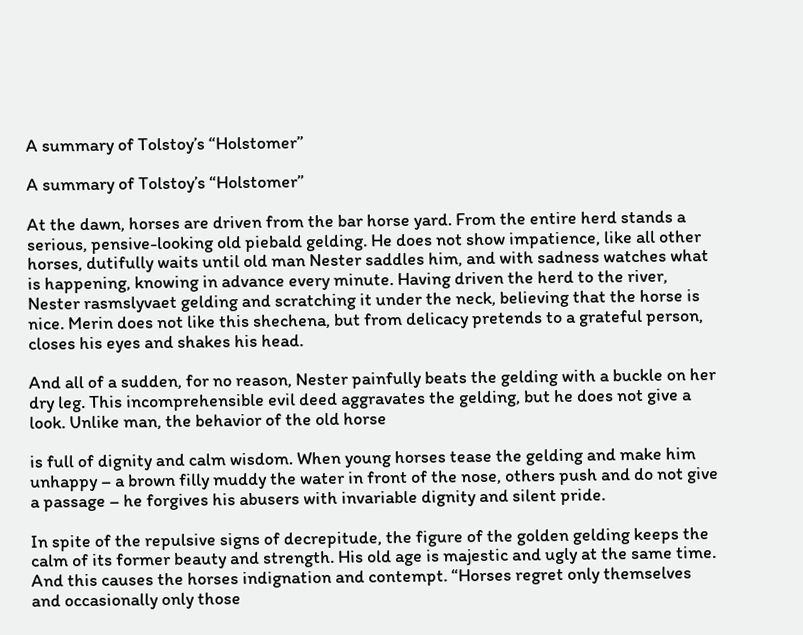A summary of Tolstoy’s “Holstomer”

A summary of Tolstoy’s “Holstomer”

At the dawn, horses are driven from the bar horse yard. From the entire herd stands a serious, pensive-looking old piebald gelding. He does not show impatience, like all other horses, dutifully waits until old man Nester saddles him, and with sadness watches what is happening, knowing in advance every minute. Having driven the herd to the river, Nester rasmslyvaet gelding and scratching it under the neck, believing that the horse is nice. Merin does not like this shechena, but from delicacy pretends to a grateful person, closes his eyes and shakes his head.

And all of a sudden, for no reason, Nester painfully beats the gelding with a buckle on her dry leg. This incomprehensible evil deed aggravates the gelding, but he does not give a look. Unlike man, the behavior of the old horse

is full of dignity and calm wisdom. When young horses tease the gelding and make him unhappy – a brown filly muddy the water in front of the nose, others push and do not give a passage – he forgives his abusers with invariable dignity and silent pride.

In spite of the repulsive signs of decrepitude, the figure of the golden gelding keeps the calm of its former beauty and strength. His old age is majestic and ugly at the same time. And this causes the horses indignation and contempt. “Horses regret only themselves and occasionally only those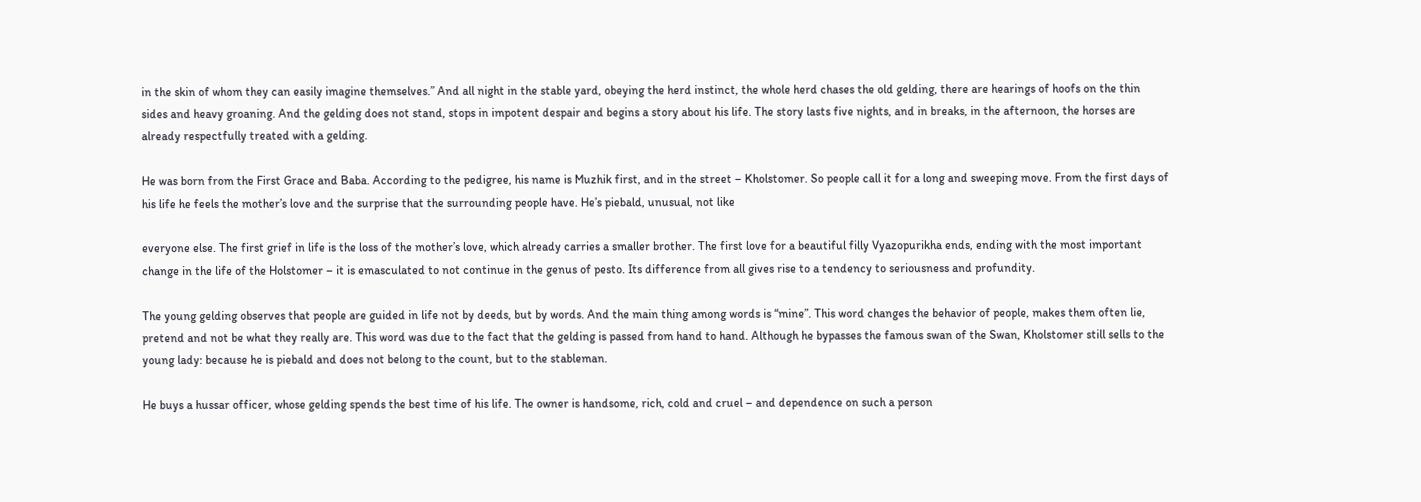in the skin of whom they can easily imagine themselves.” And all night in the stable yard, obeying the herd instinct, the whole herd chases the old gelding, there are hearings of hoofs on the thin sides and heavy groaning. And the gelding does not stand, stops in impotent despair and begins a story about his life. The story lasts five nights, and in breaks, in the afternoon, the horses are already respectfully treated with a gelding.

He was born from the First Grace and Baba. According to the pedigree, his name is Muzhik first, and in the street – Kholstomer. So people call it for a long and sweeping move. From the first days of his life he feels the mother’s love and the surprise that the surrounding people have. He’s piebald, unusual, not like

everyone else. The first grief in life is the loss of the mother’s love, which already carries a smaller brother. The first love for a beautiful filly Vyazopurikha ends, ending with the most important change in the life of the Holstomer – it is emasculated to not continue in the genus of pesto. Its difference from all gives rise to a tendency to seriousness and profundity.

The young gelding observes that people are guided in life not by deeds, but by words. And the main thing among words is “mine”. This word changes the behavior of people, makes them often lie, pretend and not be what they really are. This word was due to the fact that the gelding is passed from hand to hand. Although he bypasses the famous swan of the Swan, Kholstomer still sells to the young lady: because he is piebald and does not belong to the count, but to the stableman.

He buys a hussar officer, whose gelding spends the best time of his life. The owner is handsome, rich, cold and cruel – and dependence on such a person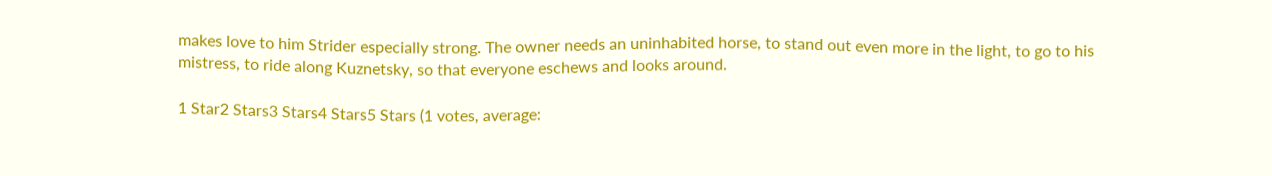makes love to him Strider especially strong. The owner needs an uninhabited horse, to stand out even more in the light, to go to his mistress, to ride along Kuznetsky, so that everyone eschews and looks around.

1 Star2 Stars3 Stars4 Stars5 Stars (1 votes, average: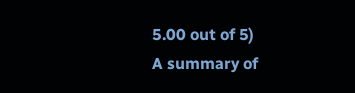5.00 out of 5)
A summary of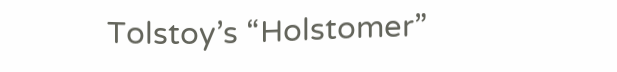Tolstoy’s “Holstomer”